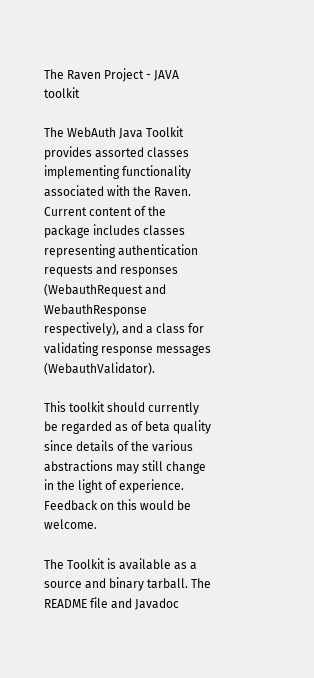The Raven Project - JAVA toolkit

The WebAuth Java Toolkit provides assorted classes implementing functionality associated with the Raven. Current content of the package includes classes representing authentication requests and responses (WebauthRequest and WebauthResponse respectively), and a class for validating response messages (WebauthValidator).

This toolkit should currently be regarded as of beta quality since details of the various abstractions may still change in the light of experience. Feedback on this would be welcome.

The Toolkit is available as a source and binary tarball. The README file and Javadoc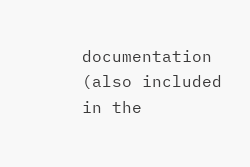documentation (also included in the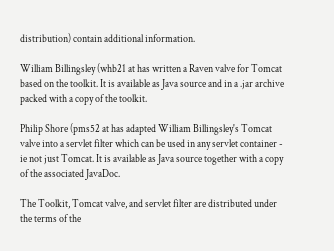distribution) contain additional information.

William Billingsley (whb21 at has written a Raven valve for Tomcat based on the toolkit. It is available as Java source and in a .jar archive packed with a copy of the toolkit.

Philip Shore (pms52 at has adapted William Billingsley's Tomcat valve into a servlet filter which can be used in any servlet container - ie not just Tomcat. It is available as Java source together with a copy of the associated JavaDoc.

The Toolkit, Tomcat valve, and servlet filter are distributed under the terms of the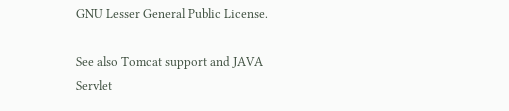GNU Lesser General Public License.

See also Tomcat support and JAVA Servlet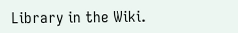Library in the Wiki.